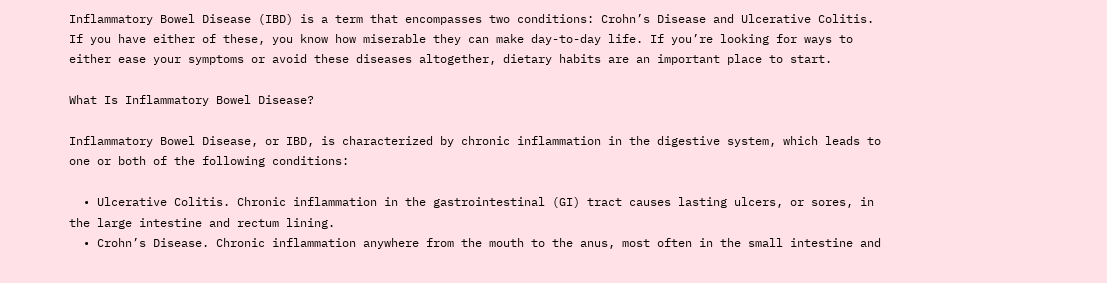Inflammatory Bowel Disease (IBD) is a term that encompasses two conditions: Crohn’s Disease and Ulcerative Colitis. If you have either of these, you know how miserable they can make day-to-day life. If you’re looking for ways to either ease your symptoms or avoid these diseases altogether, dietary habits are an important place to start.

What Is Inflammatory Bowel Disease?

Inflammatory Bowel Disease, or IBD, is characterized by chronic inflammation in the digestive system, which leads to one or both of the following conditions:

  • Ulcerative Colitis. Chronic inflammation in the gastrointestinal (GI) tract causes lasting ulcers, or sores, in the large intestine and rectum lining.
  • Crohn’s Disease. Chronic inflammation anywhere from the mouth to the anus, most often in the small intestine and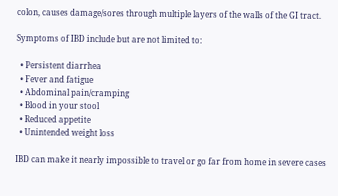colon, causes damage/sores through multiple layers of the walls of the GI tract.

Symptoms of IBD include but are not limited to:

  • Persistent diarrhea
  • Fever and fatigue
  • Abdominal pain/cramping
  • Blood in your stool
  • Reduced appetite
  • Unintended weight loss

IBD can make it nearly impossible to travel or go far from home in severe cases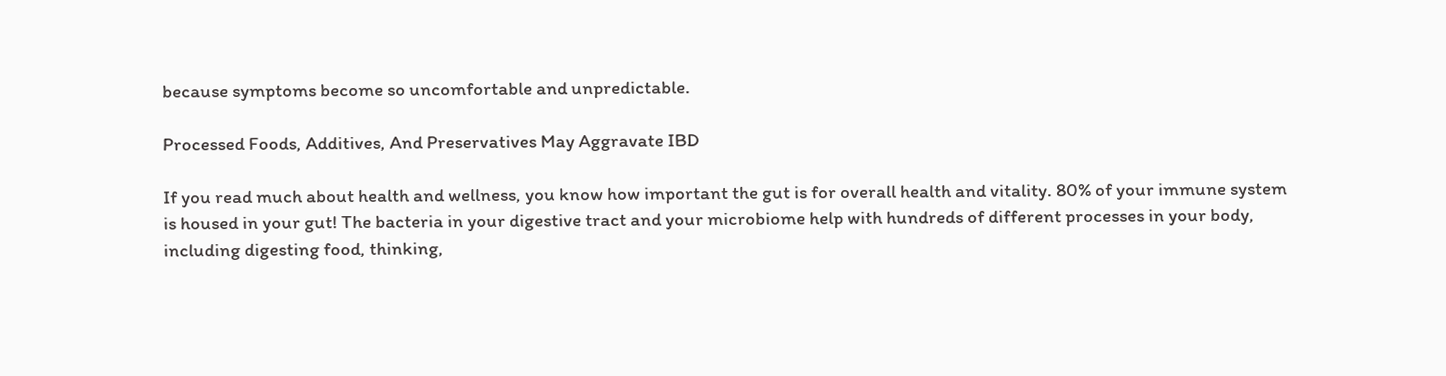because symptoms become so uncomfortable and unpredictable.

Processed Foods, Additives, And Preservatives May Aggravate IBD

If you read much about health and wellness, you know how important the gut is for overall health and vitality. 80% of your immune system is housed in your gut! The bacteria in your digestive tract and your microbiome help with hundreds of different processes in your body, including digesting food, thinking,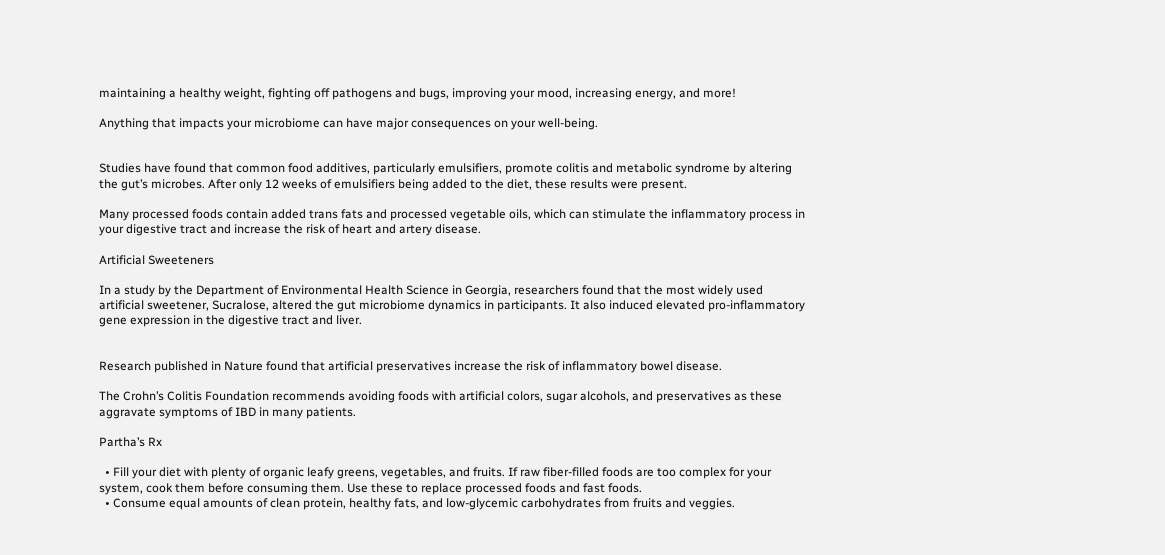maintaining a healthy weight, fighting off pathogens and bugs, improving your mood, increasing energy, and more!

Anything that impacts your microbiome can have major consequences on your well-being.


Studies have found that common food additives, particularly emulsifiers, promote colitis and metabolic syndrome by altering the gut’s microbes. After only 12 weeks of emulsifiers being added to the diet, these results were present.

Many processed foods contain added trans fats and processed vegetable oils, which can stimulate the inflammatory process in your digestive tract and increase the risk of heart and artery disease.

Artificial Sweeteners

In a study by the Department of Environmental Health Science in Georgia, researchers found that the most widely used artificial sweetener, Sucralose, altered the gut microbiome dynamics in participants. It also induced elevated pro-inflammatory gene expression in the digestive tract and liver.


Research published in Nature found that artificial preservatives increase the risk of inflammatory bowel disease.

The Crohn’s Colitis Foundation recommends avoiding foods with artificial colors, sugar alcohols, and preservatives as these aggravate symptoms of IBD in many patients.

Partha’s Rx

  • Fill your diet with plenty of organic leafy greens, vegetables, and fruits. If raw fiber-filled foods are too complex for your system, cook them before consuming them. Use these to replace processed foods and fast foods.
  • Consume equal amounts of clean protein, healthy fats, and low-glycemic carbohydrates from fruits and veggies.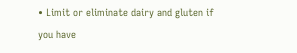• Limit or eliminate dairy and gluten if you have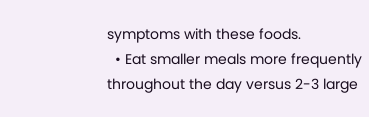symptoms with these foods.
  • Eat smaller meals more frequently throughout the day versus 2-3 large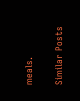meals.

Similar Posts